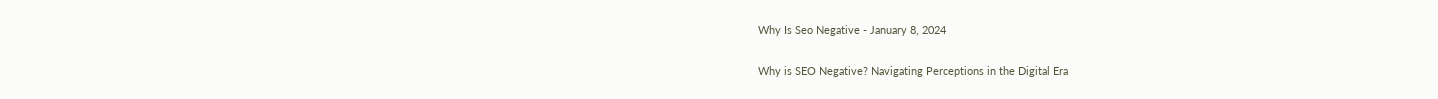Why Is Seo Negative - January 8, 2024

Why is SEO Negative? Navigating Perceptions in the Digital Era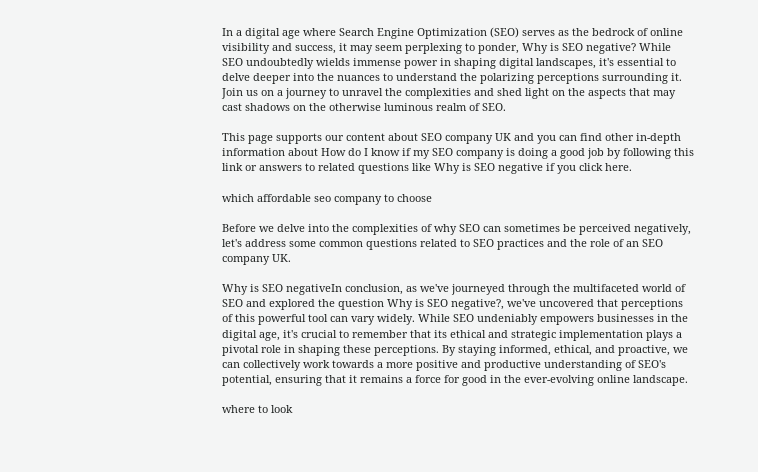In a digital age where Search Engine Optimization (SEO) serves as the bedrock of online visibility and success, it may seem perplexing to ponder, Why is SEO negative? While SEO undoubtedly wields immense power in shaping digital landscapes, it's essential to delve deeper into the nuances to understand the polarizing perceptions surrounding it. Join us on a journey to unravel the complexities and shed light on the aspects that may cast shadows on the otherwise luminous realm of SEO.

This page supports our content about SEO company UK and you can find other in-depth information about How do I know if my SEO company is doing a good job by following this link or answers to related questions like Why is SEO negative if you click here.

which affordable seo company to choose

Before we delve into the complexities of why SEO can sometimes be perceived negatively, let's address some common questions related to SEO practices and the role of an SEO company UK.

Why is SEO negativeIn conclusion, as we've journeyed through the multifaceted world of SEO and explored the question Why is SEO negative?, we've uncovered that perceptions of this powerful tool can vary widely. While SEO undeniably empowers businesses in the digital age, it's crucial to remember that its ethical and strategic implementation plays a pivotal role in shaping these perceptions. By staying informed, ethical, and proactive, we can collectively work towards a more positive and productive understanding of SEO's potential, ensuring that it remains a force for good in the ever-evolving online landscape.

where to look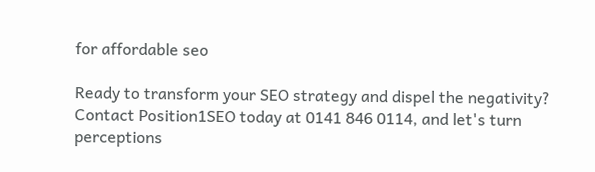for affordable seo

Ready to transform your SEO strategy and dispel the negativity? Contact Position1SEO today at 0141 846 0114, and let's turn perceptions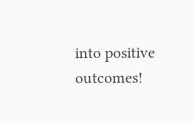into positive outcomes!